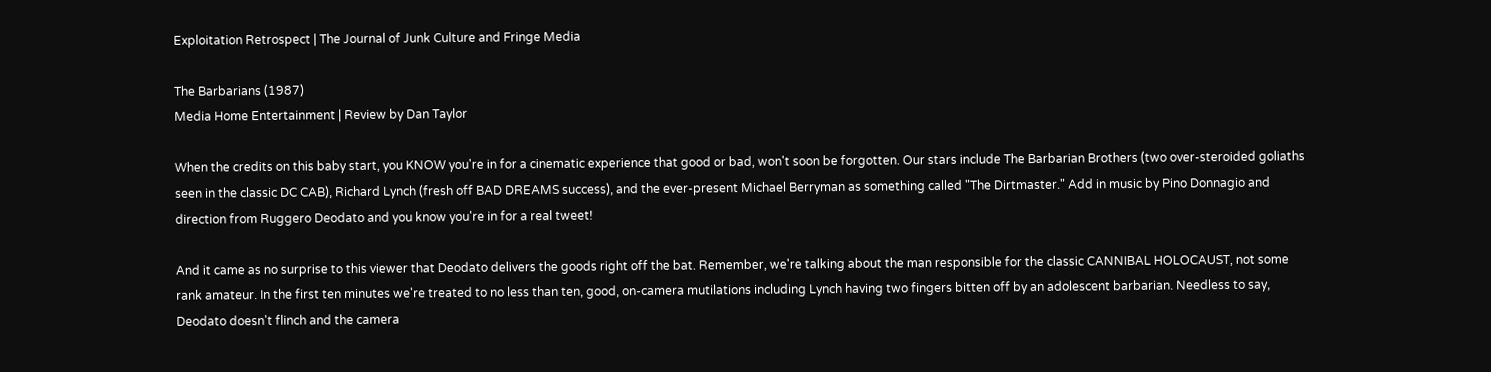Exploitation Retrospect | The Journal of Junk Culture and Fringe Media

The Barbarians (1987)
Media Home Entertainment | Review by Dan Taylor

When the credits on this baby start, you KNOW you're in for a cinematic experience that good or bad, won't soon be forgotten. Our stars include The Barbarian Brothers (two over-steroided goliaths seen in the classic DC CAB), Richard Lynch (fresh off BAD DREAMS success), and the ever-present Michael Berryman as something called "The Dirtmaster." Add in music by Pino Donnagio and direction from Ruggero Deodato and you know you're in for a real tweet!

And it came as no surprise to this viewer that Deodato delivers the goods right off the bat. Remember, we're talking about the man responsible for the classic CANNIBAL HOLOCAUST, not some rank amateur. In the first ten minutes we're treated to no less than ten, good, on-camera mutilations including Lynch having two fingers bitten off by an adolescent barbarian. Needless to say, Deodato doesn't flinch and the camera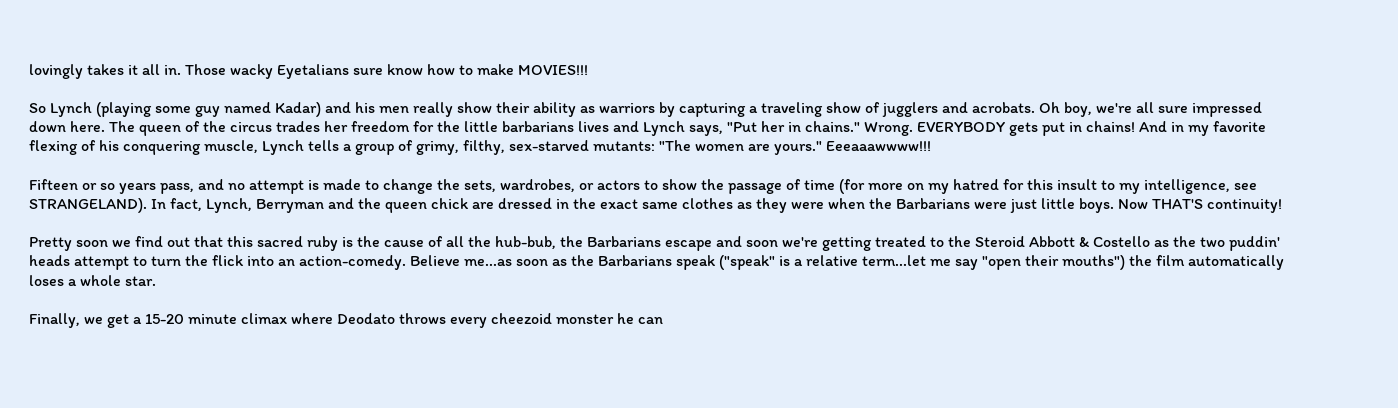lovingly takes it all in. Those wacky Eyetalians sure know how to make MOVIES!!!

So Lynch (playing some guy named Kadar) and his men really show their ability as warriors by capturing a traveling show of jugglers and acrobats. Oh boy, we're all sure impressed down here. The queen of the circus trades her freedom for the little barbarians lives and Lynch says, "Put her in chains." Wrong. EVERYBODY gets put in chains! And in my favorite flexing of his conquering muscle, Lynch tells a group of grimy, filthy, sex-starved mutants: "The women are yours." Eeeaaawwww!!!

Fifteen or so years pass, and no attempt is made to change the sets, wardrobes, or actors to show the passage of time (for more on my hatred for this insult to my intelligence, see STRANGELAND). In fact, Lynch, Berryman and the queen chick are dressed in the exact same clothes as they were when the Barbarians were just little boys. Now THAT'S continuity!

Pretty soon we find out that this sacred ruby is the cause of all the hub-bub, the Barbarians escape and soon we're getting treated to the Steroid Abbott & Costello as the two puddin' heads attempt to turn the flick into an action-comedy. Believe me...as soon as the Barbarians speak ("speak" is a relative term...let me say "open their mouths") the film automatically loses a whole star.

Finally, we get a 15-20 minute climax where Deodato throws every cheezoid monster he can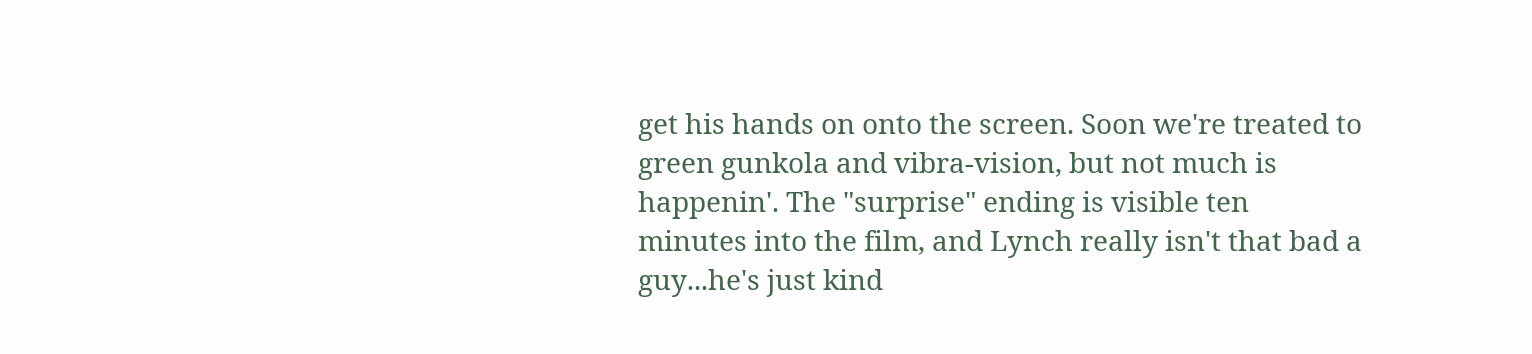get his hands on onto the screen. Soon we're treated to green gunkola and vibra-vision, but not much is happenin'. The "surprise" ending is visible ten minutes into the film, and Lynch really isn't that bad a guy...he's just kind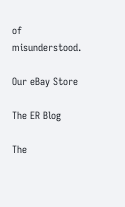of misunderstood.

Our eBay Store

The ER Blog

The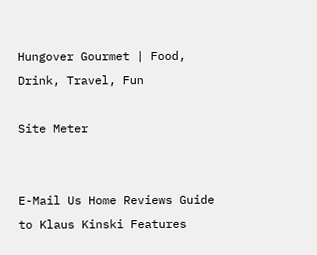Hungover Gourmet | Food, Drink, Travel, Fun

Site Meter


E-Mail Us Home Reviews Guide to Klaus Kinski Features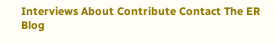Interviews About Contribute Contact The ER Blog